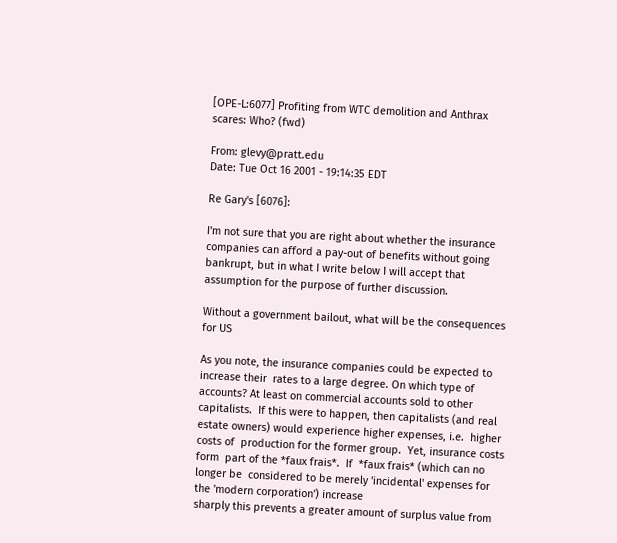[OPE-L:6077] Profiting from WTC demolition and Anthrax scares: Who? (fwd)

From: glevy@pratt.edu
Date: Tue Oct 16 2001 - 19:14:35 EDT

Re Gary's [6076]:

I'm not sure that you are right about whether the insurance
companies can afford a pay-out of benefits without going bankrupt, but in what I write below I will accept that assumption for the purpose of further discussion.

Without a government bailout, what will be the consequences for US

As you note, the insurance companies could be expected to increase their  rates to a large degree. On which type of accounts? At least on commercial accounts sold to other capitalists.  If this were to happen, then capitalists (and real estate owners) would experience higher expenses, i.e.  higher costs of  production for the former group.  Yet, insurance costs form  part of the *faux frais*.  If  *faux frais* (which can no longer be  considered to be merely 'incidental' expenses for the 'modern corporation') increase
sharply this prevents a greater amount of surplus value from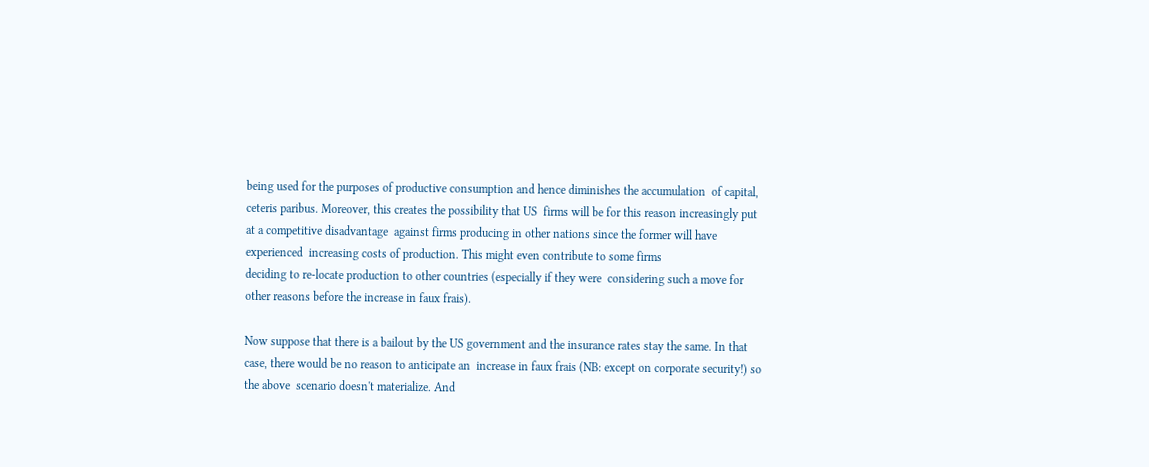being used for the purposes of productive consumption and hence diminishes the accumulation  of capital, ceteris paribus. Moreover, this creates the possibility that US  firms will be for this reason increasingly put at a competitive disadvantage  against firms producing in other nations since the former will have  experienced  increasing costs of production. This might even contribute to some firms
deciding to re-locate production to other countries (especially if they were  considering such a move for other reasons before the increase in faux frais).

Now suppose that there is a bailout by the US government and the insurance rates stay the same. In that case, there would be no reason to anticipate an  increase in faux frais (NB: except on corporate security!) so the above  scenario doesn't materialize. And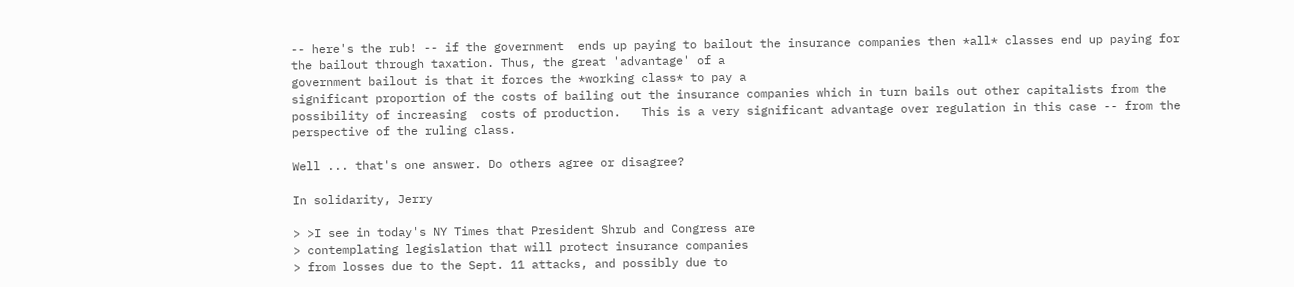-- here's the rub! -- if the government  ends up paying to bailout the insurance companies then *all* classes end up paying for the bailout through taxation. Thus, the great 'advantage' of a
government bailout is that it forces the *working class* to pay a
significant proportion of the costs of bailing out the insurance companies which in turn bails out other capitalists from the possibility of increasing  costs of production.   This is a very significant advantage over regulation in this case -- from the perspective of the ruling class.

Well ... that's one answer. Do others agree or disagree?

In solidarity, Jerry

> >I see in today's NY Times that President Shrub and Congress are
> contemplating legislation that will protect insurance companies
> from losses due to the Sept. 11 attacks, and possibly due to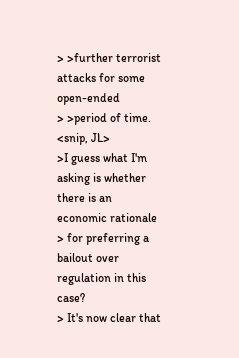> >further terrorist attacks for some open-ended
> >period of time. <snip, JL>
>I guess what I'm asking is whether there is an economic rationale
> for preferring a bailout over regulation in this case?
> It's now clear that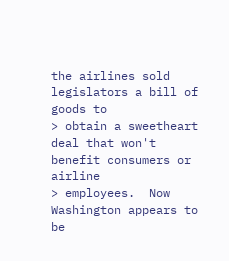the airlines sold legislators a bill of goods to
> obtain a sweetheart deal that won't benefit consumers or airline
> employees.  Now Washington appears to be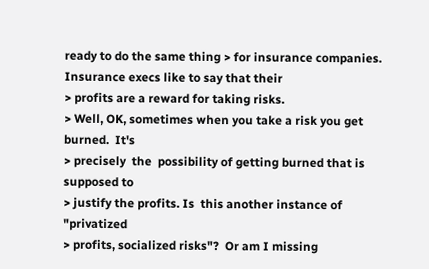ready to do the same thing > for insurance companies. Insurance execs like to say that their
> profits are a reward for taking risks.
> Well, OK, sometimes when you take a risk you get burned.  It's
> precisely  the  possibility of getting burned that is supposed to
> justify the profits. Is  this another instance of "privatized
> profits, socialized risks"?  Or am I missing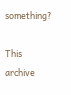something?

This archive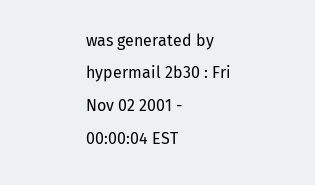was generated by hypermail 2b30 : Fri Nov 02 2001 - 00:00:04 EST